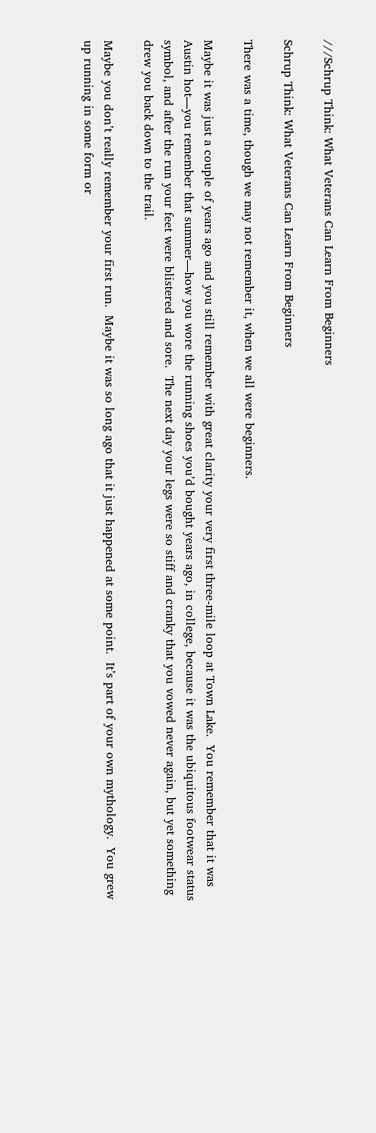///Schrup Think: What Veterans Can Learn From Beginners

Schrup Think: What Veterans Can Learn From Beginners

There was a time, though we may not remember it, when we all were beginners.

Maybe it was just a couple of years ago and you still remember with great clarity your very first three-mile loop at Town Lake.  You remember that it was Austin hot—you remember that summer—how you wore the running shoes you’d bought years ago, in college, because it was the ubiquitous footwear status symbol, and after the run your feet were blistered and sore.  The next day your legs were so stiff and cranky that you vowed never again, but yet something drew you back down to the trail.

Maybe you don’t really remember your first run.  Maybe it was so long ago that it just happened at some point.  It’s part of your own mythology.  You grew up running in some form or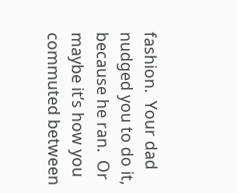fashion.  Your dad nudged you to do it, because he ran.  Or maybe it’s how you commuted between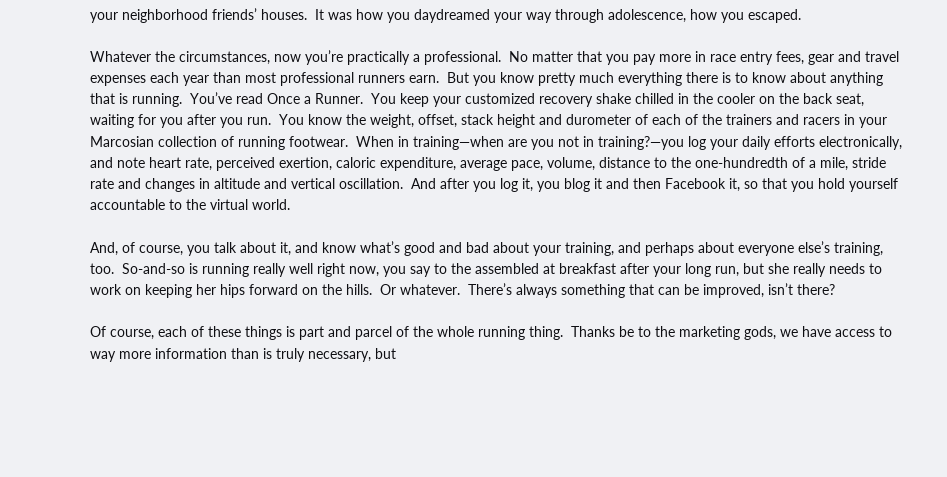your neighborhood friends’ houses.  It was how you daydreamed your way through adolescence, how you escaped.

Whatever the circumstances, now you’re practically a professional.  No matter that you pay more in race entry fees, gear and travel expenses each year than most professional runners earn.  But you know pretty much everything there is to know about anything that is running.  You’ve read Once a Runner.  You keep your customized recovery shake chilled in the cooler on the back seat, waiting for you after you run.  You know the weight, offset, stack height and durometer of each of the trainers and racers in your Marcosian collection of running footwear.  When in training—when are you not in training?—you log your daily efforts electronically, and note heart rate, perceived exertion, caloric expenditure, average pace, volume, distance to the one-hundredth of a mile, stride rate and changes in altitude and vertical oscillation.  And after you log it, you blog it and then Facebook it, so that you hold yourself accountable to the virtual world.

And, of course, you talk about it, and know what’s good and bad about your training, and perhaps about everyone else’s training, too.  So-and-so is running really well right now, you say to the assembled at breakfast after your long run, but she really needs to work on keeping her hips forward on the hills.  Or whatever.  There’s always something that can be improved, isn’t there?

Of course, each of these things is part and parcel of the whole running thing.  Thanks be to the marketing gods, we have access to way more information than is truly necessary, but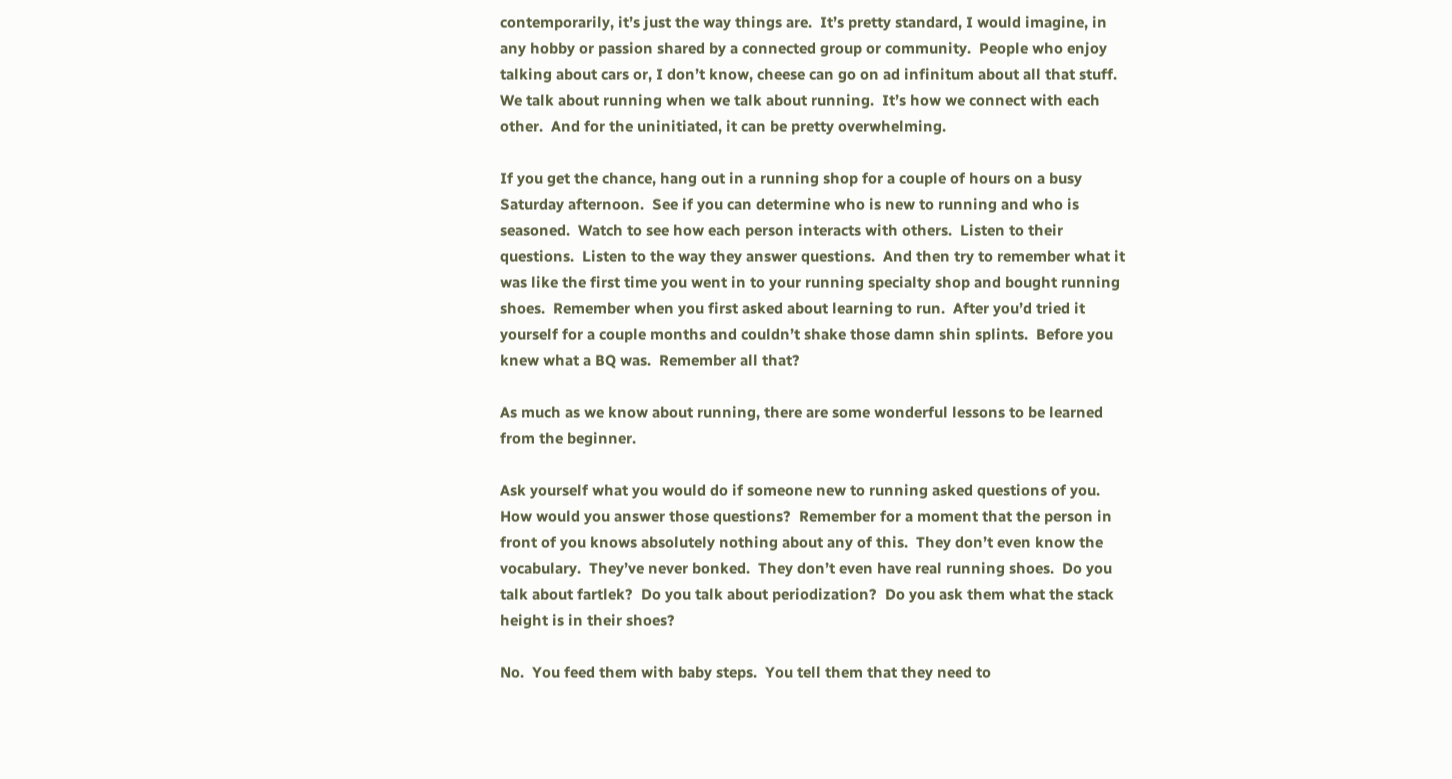contemporarily, it’s just the way things are.  It’s pretty standard, I would imagine, in any hobby or passion shared by a connected group or community.  People who enjoy talking about cars or, I don’t know, cheese can go on ad infinitum about all that stuff.  We talk about running when we talk about running.  It’s how we connect with each other.  And for the uninitiated, it can be pretty overwhelming.

If you get the chance, hang out in a running shop for a couple of hours on a busy Saturday afternoon.  See if you can determine who is new to running and who is seasoned.  Watch to see how each person interacts with others.  Listen to their questions.  Listen to the way they answer questions.  And then try to remember what it was like the first time you went in to your running specialty shop and bought running shoes.  Remember when you first asked about learning to run.  After you’d tried it yourself for a couple months and couldn’t shake those damn shin splints.  Before you knew what a BQ was.  Remember all that?

As much as we know about running, there are some wonderful lessons to be learned from the beginner.

Ask yourself what you would do if someone new to running asked questions of you.  How would you answer those questions?  Remember for a moment that the person in front of you knows absolutely nothing about any of this.  They don’t even know the vocabulary.  They’ve never bonked.  They don’t even have real running shoes.  Do you talk about fartlek?  Do you talk about periodization?  Do you ask them what the stack height is in their shoes?

No.  You feed them with baby steps.  You tell them that they need to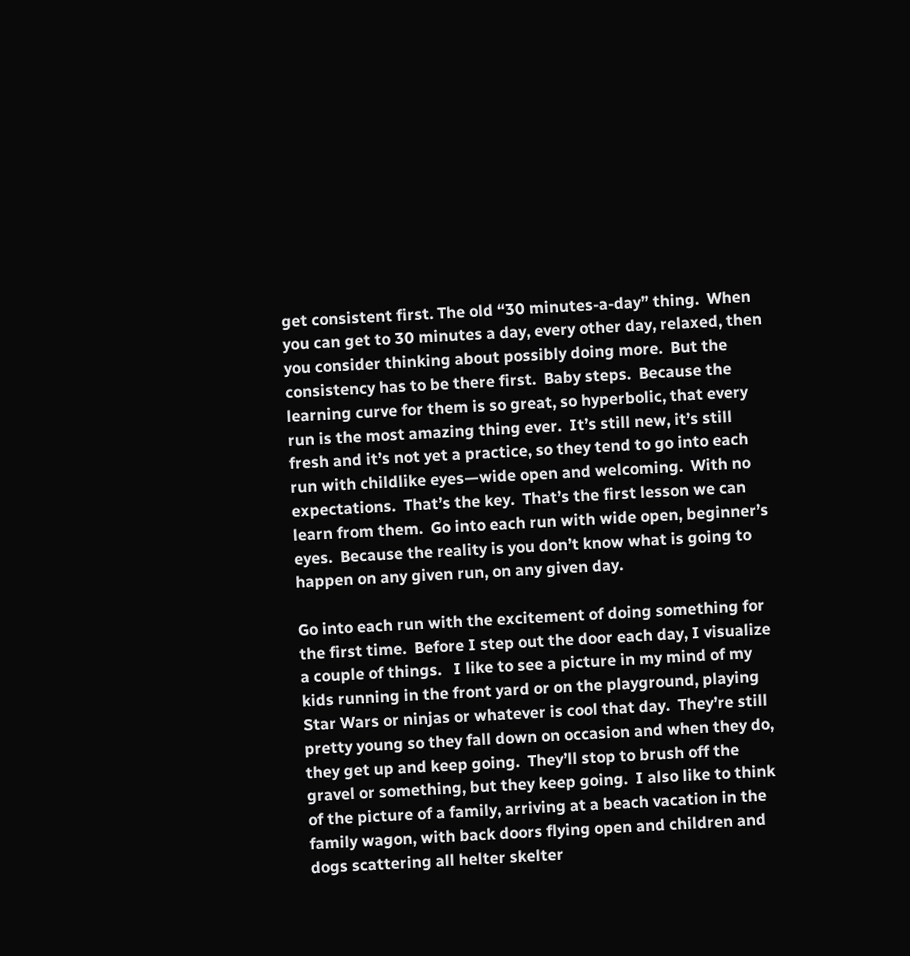get consistent first. The old “30 minutes-a-day” thing.  When you can get to 30 minutes a day, every other day, relaxed, then you consider thinking about possibly doing more.  But the consistency has to be there first.  Baby steps.  Because the learning curve for them is so great, so hyperbolic, that every run is the most amazing thing ever.  It’s still new, it’s still fresh and it’s not yet a practice, so they tend to go into each run with childlike eyes—wide open and welcoming.  With no expectations.  That’s the key.  That’s the first lesson we can learn from them.  Go into each run with wide open, beginner’s eyes.  Because the reality is you don’t know what is going to happen on any given run, on any given day.

Go into each run with the excitement of doing something for the first time.  Before I step out the door each day, I visualize a couple of things.   I like to see a picture in my mind of my kids running in the front yard or on the playground, playing Star Wars or ninjas or whatever is cool that day.  They’re still pretty young so they fall down on occasion and when they do, they get up and keep going.  They’ll stop to brush off the gravel or something, but they keep going.  I also like to think of the picture of a family, arriving at a beach vacation in the family wagon, with back doors flying open and children and dogs scattering all helter skelter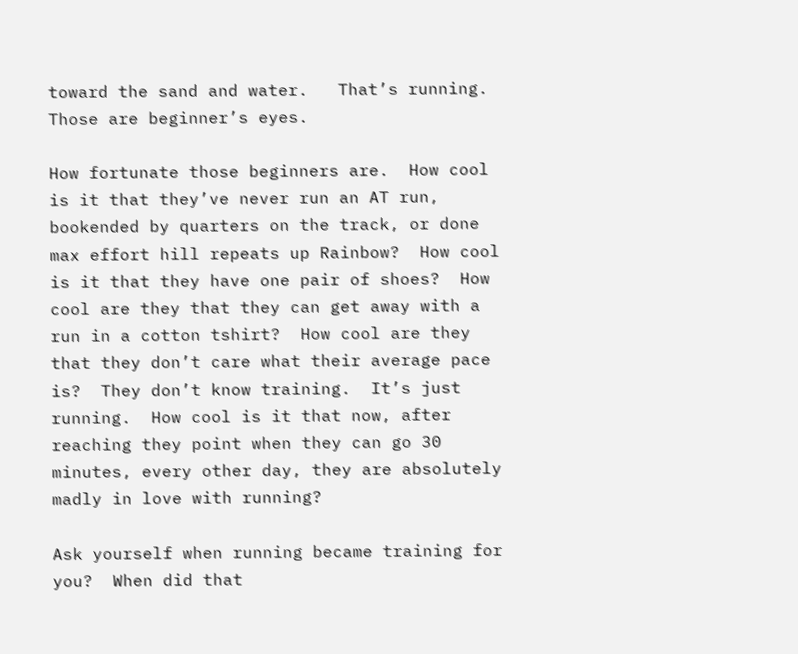toward the sand and water.   That’s running.   Those are beginner’s eyes.

How fortunate those beginners are.  How cool is it that they’ve never run an AT run, bookended by quarters on the track, or done max effort hill repeats up Rainbow?  How cool is it that they have one pair of shoes?  How cool are they that they can get away with a run in a cotton tshirt?  How cool are they that they don’t care what their average pace is?  They don’t know training.  It’s just running.  How cool is it that now, after reaching they point when they can go 30 minutes, every other day, they are absolutely madly in love with running?

Ask yourself when running became training for you?  When did that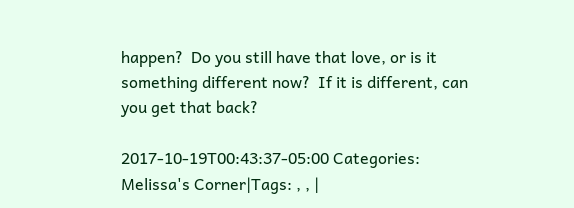happen?  Do you still have that love, or is it something different now?  If it is different, can you get that back?

2017-10-19T00:43:37-05:00 Categories: Melissa's Corner|Tags: , , |